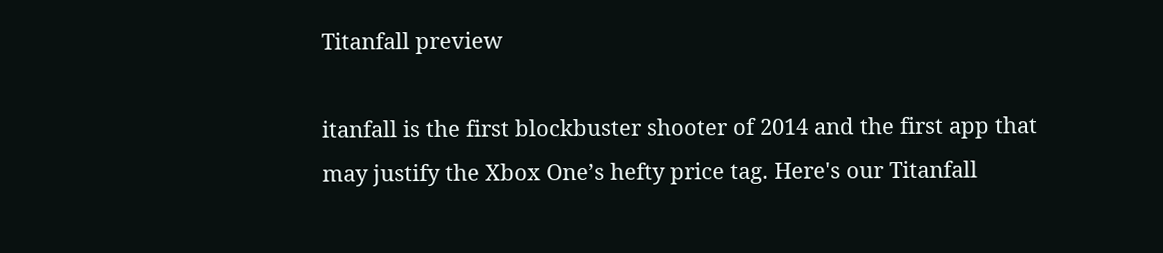Titanfall preview

itanfall is the first blockbuster shooter of 2014 and the first app that may justify the Xbox One’s hefty price tag. Here's our Titanfall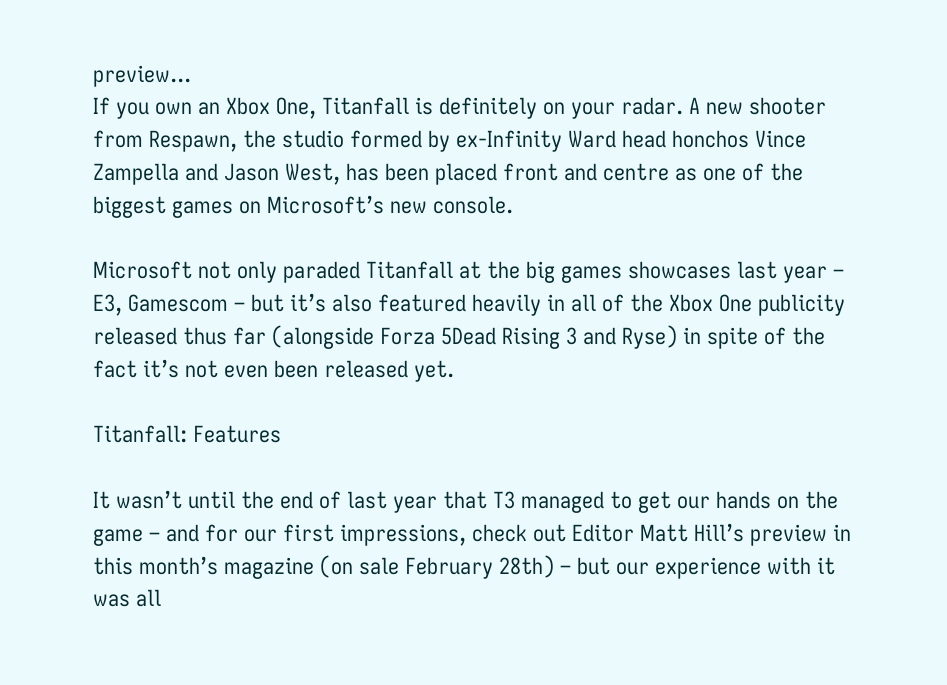preview...
If you own an Xbox One, Titanfall is definitely on your radar. A new shooter from Respawn, the studio formed by ex-Infinity Ward head honchos Vince Zampella and Jason West, has been placed front and centre as one of the biggest games on Microsoft’s new console.

Microsoft not only paraded Titanfall at the big games showcases last year – E3, Gamescom – but it’s also featured heavily in all of the Xbox One publicity released thus far (alongside Forza 5Dead Rising 3 and Ryse) in spite of the fact it’s not even been released yet.

Titanfall: Features

It wasn’t until the end of last year that T3 managed to get our hands on the game – and for our first impressions, check out Editor Matt Hill’s preview in this month’s magazine (on sale February 28th) – but our experience with it was all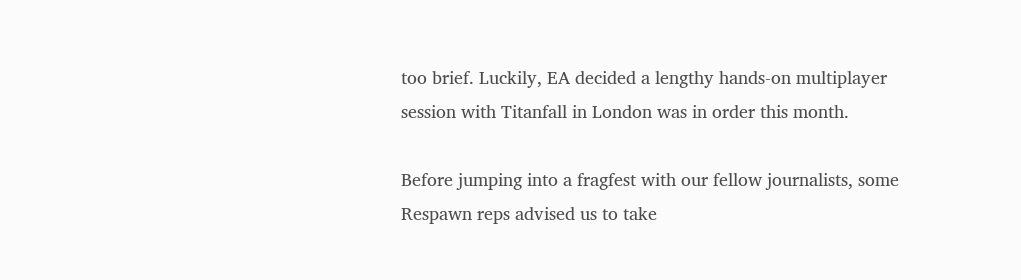too brief. Luckily, EA decided a lengthy hands-on multiplayer session with Titanfall in London was in order this month.

Before jumping into a fragfest with our fellow journalists, some Respawn reps advised us to take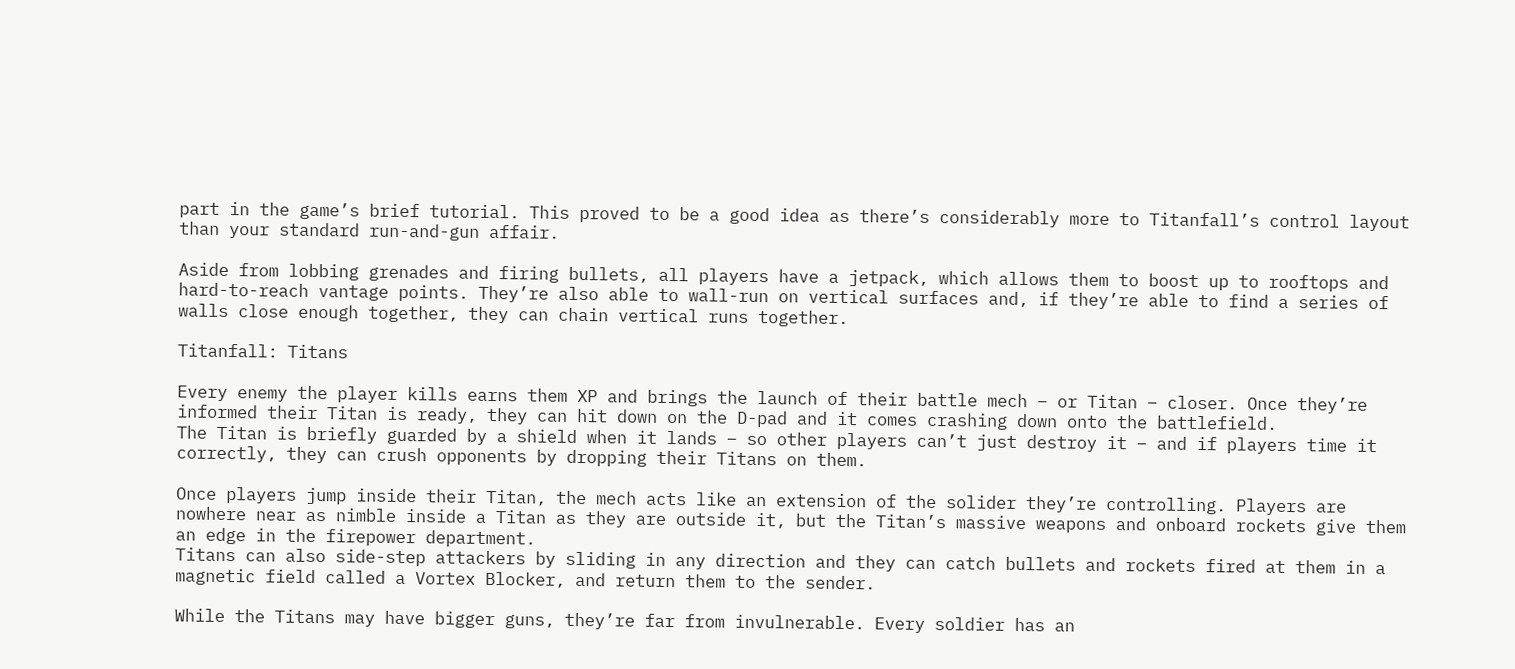part in the game’s brief tutorial. This proved to be a good idea as there’s considerably more to Titanfall’s control layout than your standard run-and-gun affair.

Aside from lobbing grenades and firing bullets, all players have a jetpack, which allows them to boost up to rooftops and hard-to-reach vantage points. They’re also able to wall-run on vertical surfaces and, if they’re able to find a series of walls close enough together, they can chain vertical runs together.

Titanfall: Titans

Every enemy the player kills earns them XP and brings the launch of their battle mech – or Titan – closer. Once they’re informed their Titan is ready, they can hit down on the D-pad and it comes crashing down onto the battlefield.
The Titan is briefly guarded by a shield when it lands – so other players can’t just destroy it – and if players time it correctly, they can crush opponents by dropping their Titans on them.

Once players jump inside their Titan, the mech acts like an extension of the solider they’re controlling. Players are nowhere near as nimble inside a Titan as they are outside it, but the Titan’s massive weapons and onboard rockets give them an edge in the firepower department.
Titans can also side-step attackers by sliding in any direction and they can catch bullets and rockets fired at them in a magnetic field called a Vortex Blocker, and return them to the sender.

While the Titans may have bigger guns, they’re far from invulnerable. Every soldier has an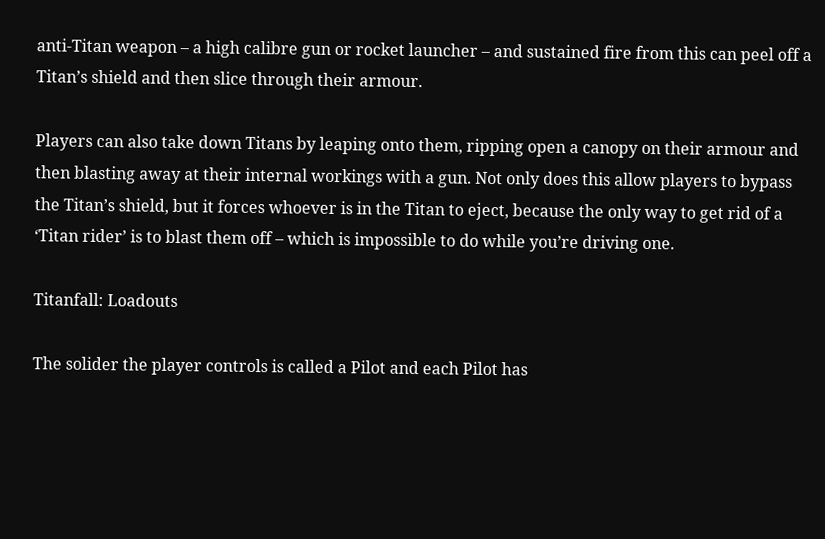anti-Titan weapon – a high calibre gun or rocket launcher – and sustained fire from this can peel off a Titan’s shield and then slice through their armour.

Players can also take down Titans by leaping onto them, ripping open a canopy on their armour and then blasting away at their internal workings with a gun. Not only does this allow players to bypass the Titan’s shield, but it forces whoever is in the Titan to eject, because the only way to get rid of a ‘Titan rider’ is to blast them off – which is impossible to do while you’re driving one.

Titanfall: Loadouts

The solider the player controls is called a Pilot and each Pilot has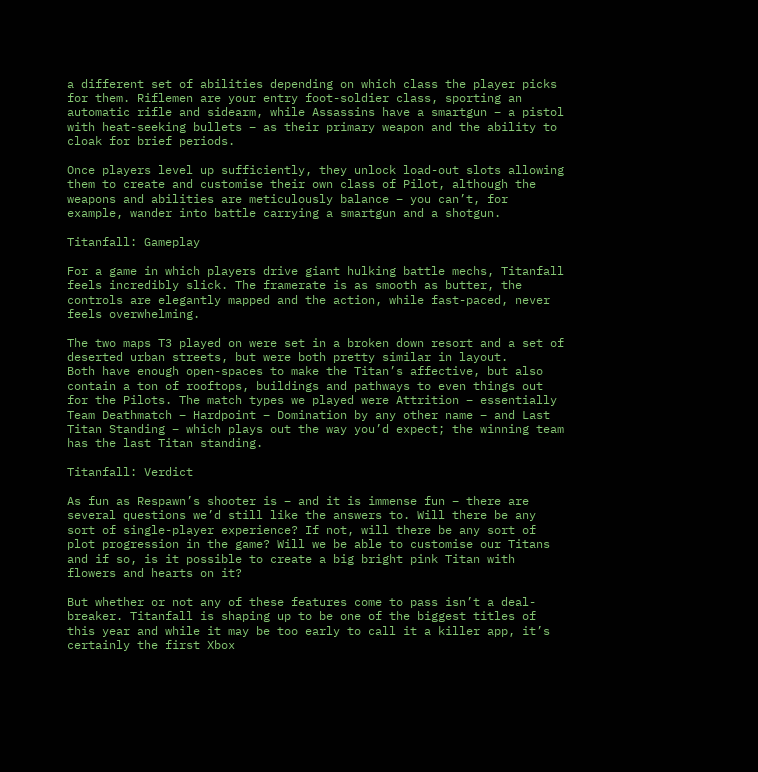a different set of abilities depending on which class the player picks for them. Riflemen are your entry foot-soldier class, sporting an automatic rifle and sidearm, while Assassins have a smartgun – a pistol with heat-seeking bullets – as their primary weapon and the ability to cloak for brief periods.

Once players level up sufficiently, they unlock load-out slots allowing them to create and customise their own class of Pilot, although the weapons and abilities are meticulously balance – you can’t, for example, wander into battle carrying a smartgun and a shotgun.

Titanfall: Gameplay

For a game in which players drive giant hulking battle mechs, Titanfall feels incredibly slick. The framerate is as smooth as butter, the controls are elegantly mapped and the action, while fast-paced, never feels overwhelming.

The two maps T3 played on were set in a broken down resort and a set of deserted urban streets, but were both pretty similar in layout.
Both have enough open-spaces to make the Titan’s affective, but also contain a ton of rooftops, buildings and pathways to even things out for the Pilots. The match types we played were Attrition – essentially Team Deathmatch – Hardpoint – Domination by any other name – and Last Titan Standing – which plays out the way you’d expect; the winning team has the last Titan standing.

Titanfall: Verdict

As fun as Respawn’s shooter is – and it is immense fun – there are several questions we’d still like the answers to. Will there be any sort of single-player experience? If not, will there be any sort of plot progression in the game? Will we be able to customise our Titans and if so, is it possible to create a big bright pink Titan with flowers and hearts on it?

But whether or not any of these features come to pass isn’t a deal-breaker. Titanfall is shaping up to be one of the biggest titles of this year and while it may be too early to call it a killer app, it’s certainly the first Xbox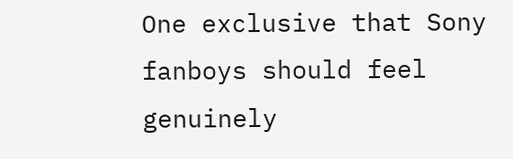One exclusive that Sony fanboys should feel genuinely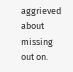aggrieved about missing out on.